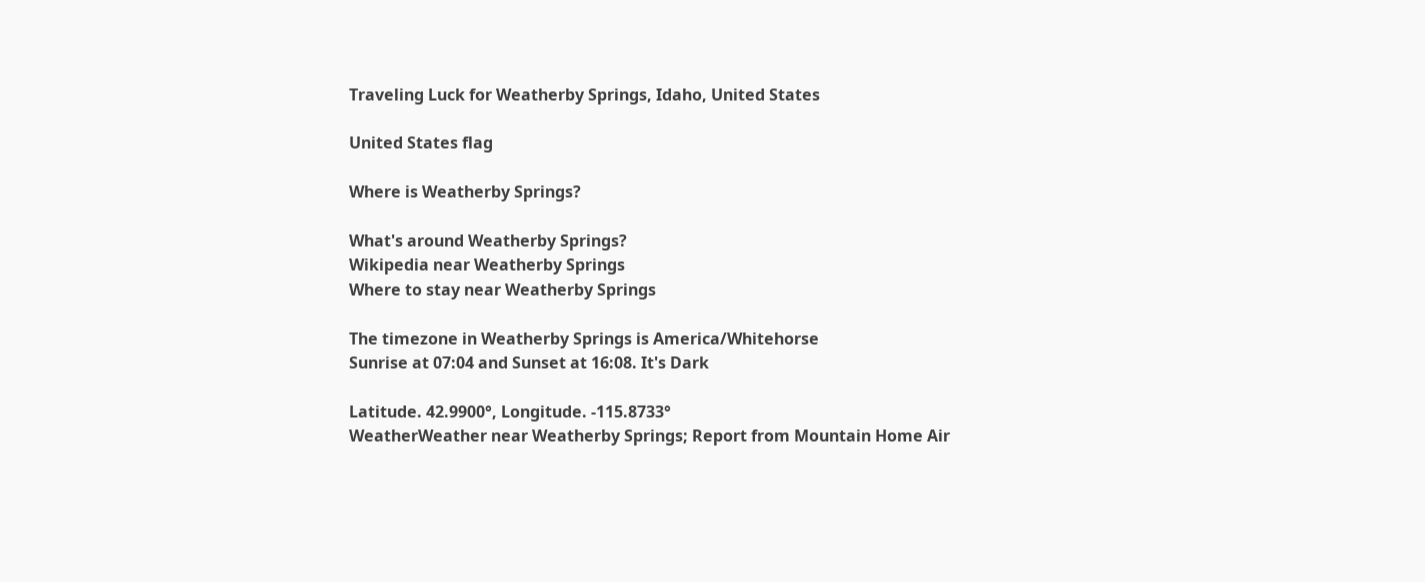Traveling Luck for Weatherby Springs, Idaho, United States

United States flag

Where is Weatherby Springs?

What's around Weatherby Springs?
Wikipedia near Weatherby Springs
Where to stay near Weatherby Springs

The timezone in Weatherby Springs is America/Whitehorse
Sunrise at 07:04 and Sunset at 16:08. It's Dark

Latitude. 42.9900°, Longitude. -115.8733°
WeatherWeather near Weatherby Springs; Report from Mountain Home Air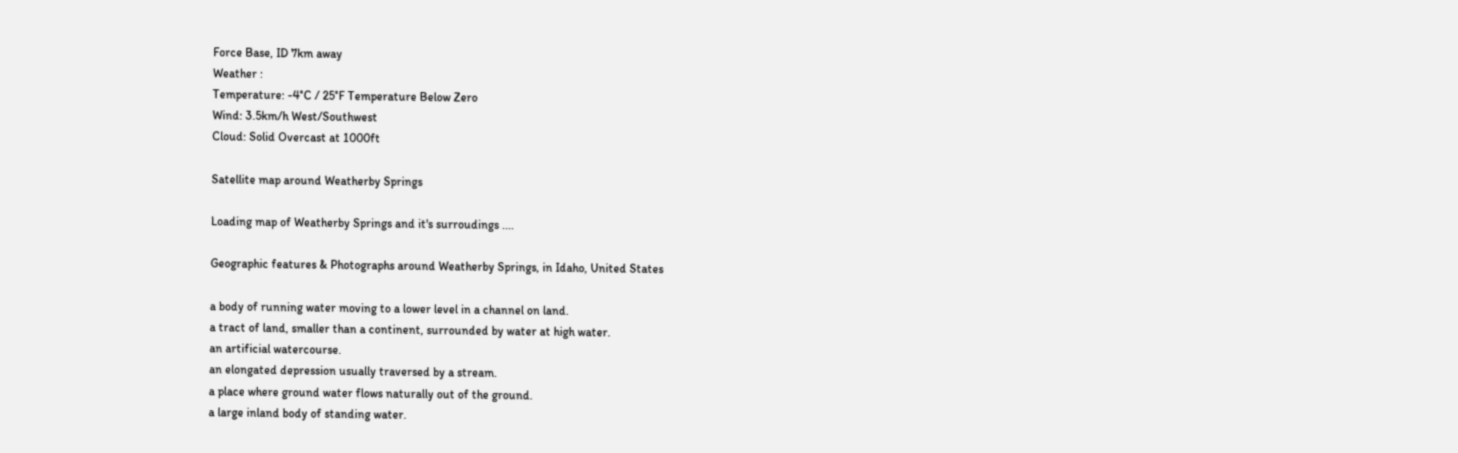Force Base, ID 7km away
Weather :
Temperature: -4°C / 25°F Temperature Below Zero
Wind: 3.5km/h West/Southwest
Cloud: Solid Overcast at 1000ft

Satellite map around Weatherby Springs

Loading map of Weatherby Springs and it's surroudings ....

Geographic features & Photographs around Weatherby Springs, in Idaho, United States

a body of running water moving to a lower level in a channel on land.
a tract of land, smaller than a continent, surrounded by water at high water.
an artificial watercourse.
an elongated depression usually traversed by a stream.
a place where ground water flows naturally out of the ground.
a large inland body of standing water.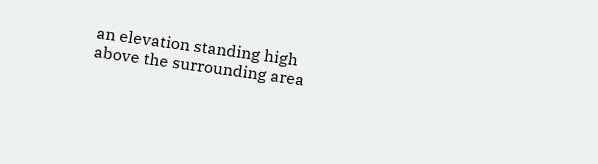an elevation standing high above the surrounding area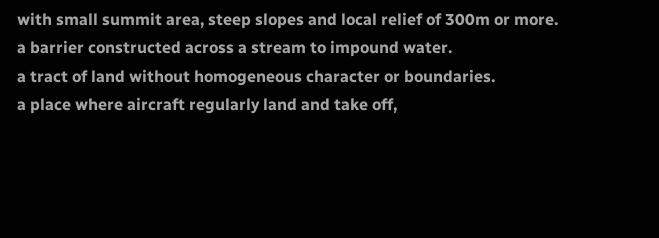with small summit area, steep slopes and local relief of 300m or more.
a barrier constructed across a stream to impound water.
a tract of land without homogeneous character or boundaries.
a place where aircraft regularly land and take off,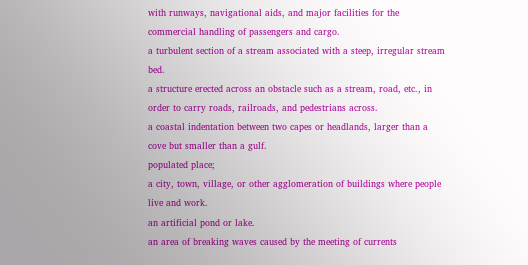with runways, navigational aids, and major facilities for the commercial handling of passengers and cargo.
a turbulent section of a stream associated with a steep, irregular stream bed.
a structure erected across an obstacle such as a stream, road, etc., in order to carry roads, railroads, and pedestrians across.
a coastal indentation between two capes or headlands, larger than a cove but smaller than a gulf.
populated place;
a city, town, village, or other agglomeration of buildings where people live and work.
an artificial pond or lake.
an area of breaking waves caused by the meeting of currents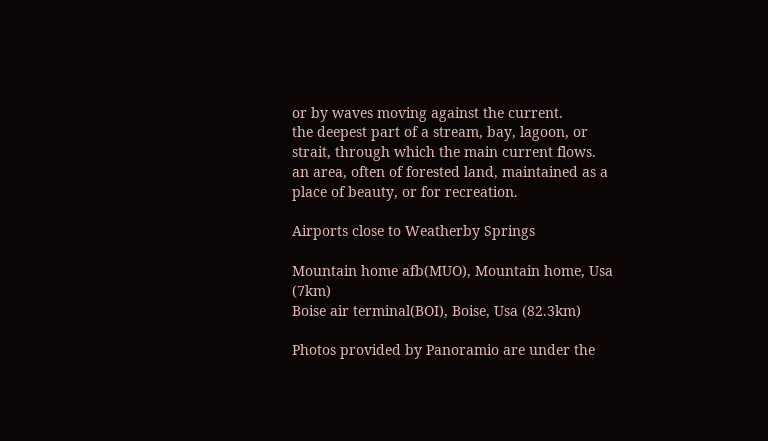or by waves moving against the current.
the deepest part of a stream, bay, lagoon, or strait, through which the main current flows.
an area, often of forested land, maintained as a place of beauty, or for recreation.

Airports close to Weatherby Springs

Mountain home afb(MUO), Mountain home, Usa (7km)
Boise air terminal(BOI), Boise, Usa (82.3km)

Photos provided by Panoramio are under the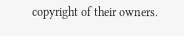copyright of their owners.